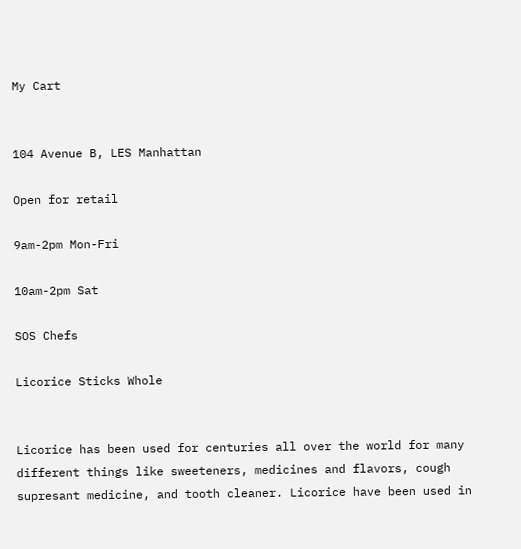My Cart


104 Avenue B, LES Manhattan

Open for retail

9am-2pm Mon-Fri

10am-2pm Sat

SOS Chefs

Licorice Sticks Whole


Licorice has been used for centuries all over the world for many different things like sweeteners, medicines and flavors, cough supresant medicine, and tooth cleaner. Licorice have been used in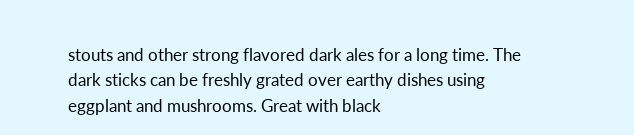stouts and other strong flavored dark ales for a long time. The dark sticks can be freshly grated over earthy dishes using eggplant and mushrooms. Great with black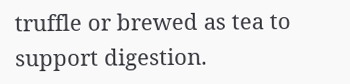truffle or brewed as tea to support digestion.